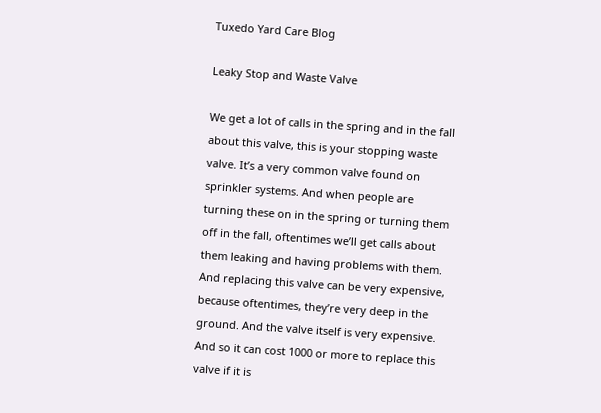Tuxedo Yard Care Blog

Leaky Stop and Waste Valve

We get a lot of calls in the spring and in the fall about this valve, this is your stopping waste valve. It’s a very common valve found on sprinkler systems. And when people are turning these on in the spring or turning them off in the fall, oftentimes we’ll get calls about them leaking and having problems with them. And replacing this valve can be very expensive, because oftentimes, they’re very deep in the ground. And the valve itself is very expensive. And so it can cost 1000 or more to replace this valve if it is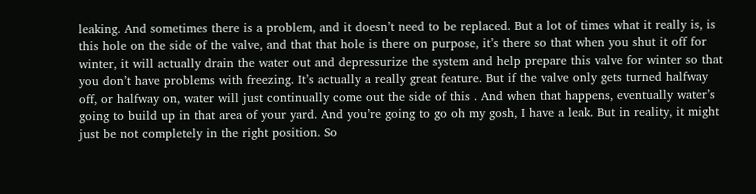leaking. And sometimes there is a problem, and it doesn’t need to be replaced. But a lot of times what it really is, is this hole on the side of the valve, and that that hole is there on purpose, it’s there so that when you shut it off for winter, it will actually drain the water out and depressurize the system and help prepare this valve for winter so that you don’t have problems with freezing. It’s actually a really great feature. But if the valve only gets turned halfway off, or halfway on, water will just continually come out the side of this . And when that happens, eventually water’s going to build up in that area of your yard. And you’re going to go oh my gosh, I have a leak. But in reality, it might just be not completely in the right position. So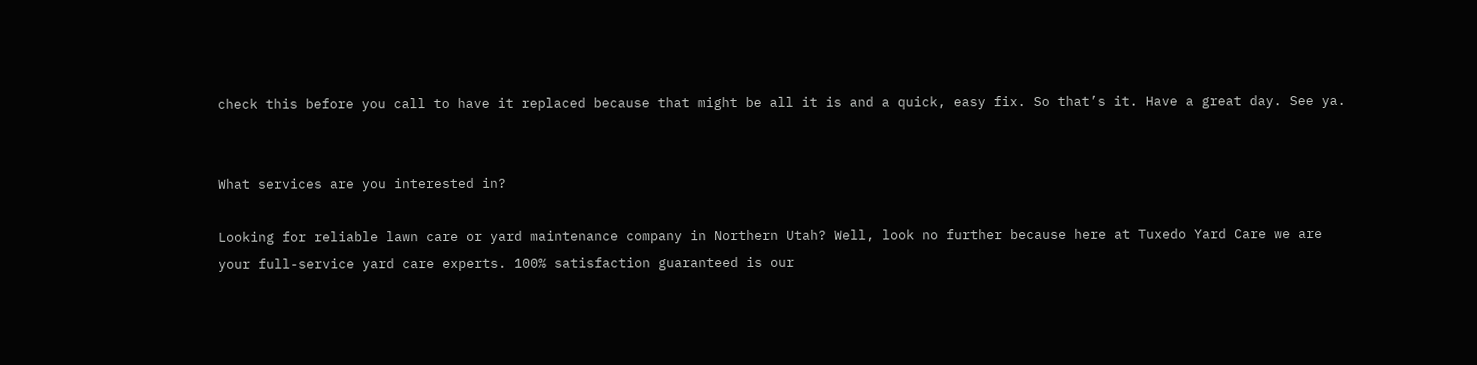check this before you call to have it replaced because that might be all it is and a quick, easy fix. So that’s it. Have a great day. See ya.


What services are you interested in?

Looking for reliable lawn care or yard maintenance company in Northern Utah? Well, look no further because here at Tuxedo Yard Care we are your full-service yard care experts. 100% satisfaction guaranteed is our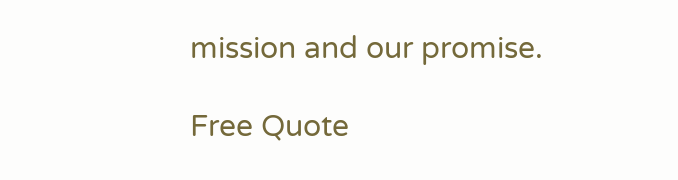mission and our promise.

Free Quote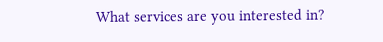What services are you interested in?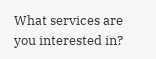What services are you interested in?